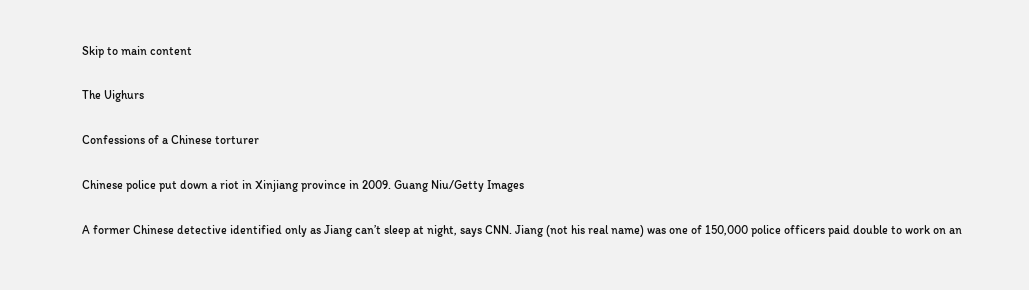Skip to main content

The Uighurs

Confessions of a Chinese torturer

Chinese police put down a riot in Xinjiang province in 2009. Guang Niu/Getty Images

A former Chinese detective identified only as Jiang can’t sleep at night, says CNN. Jiang (not his real name) was one of 150,000 police officers paid double to work on an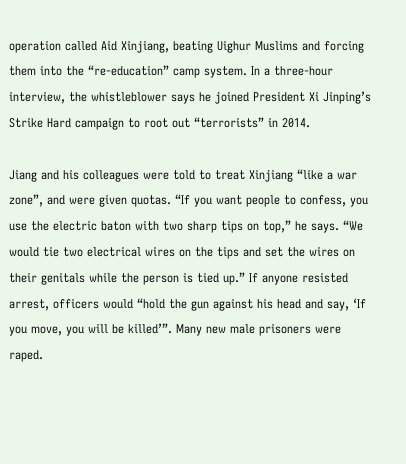operation called Aid Xinjiang, beating Uighur Muslims and forcing them into the “re-education” camp system. In a three-hour interview, the whistleblower says he joined President Xi Jinping’s Strike Hard campaign to root out “terrorists” in 2014.

Jiang and his colleagues were told to treat Xinjiang “like a war zone”, and were given quotas. “If you want people to confess, you use the electric baton with two sharp tips on top,” he says. “We would tie two electrical wires on the tips and set the wires on their genitals while the person is tied up.” If anyone resisted arrest, officers would “hold the gun against his head and say, ‘If you move, you will be killed’”. Many new male prisoners were raped.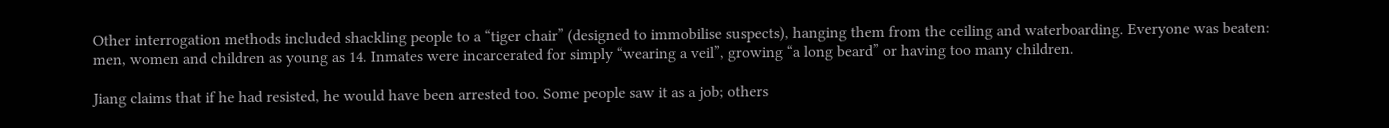Other interrogation methods included shackling people to a “tiger chair” (designed to immobilise suspects), hanging them from the ceiling and waterboarding. Everyone was beaten: men, women and children as young as 14. Inmates were incarcerated for simply “wearing a veil”, growing “a long beard” or having too many children.

Jiang claims that if he had resisted, he would have been arrested too. Some people saw it as a job; others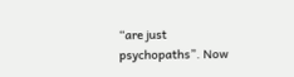“are just psychopaths”. Now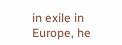in exile in Europe, he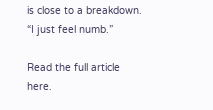is close to a breakdown. “I just feel numb.”

Read the full article here.